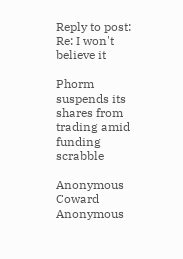Reply to post: Re: I won't believe it

Phorm suspends its shares from trading amid funding scrabble

Anonymous Coward
Anonymous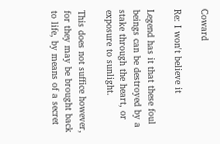Coward

Re: I won't believe it

Legend has it that these foul beings can be destroyed by a stake through the heart, or exposure to sunlight.

This does not suffice however, for they may be brought back to life, by means of a secret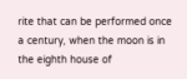rite that can be performed once a century, when the moon is in the eighth house of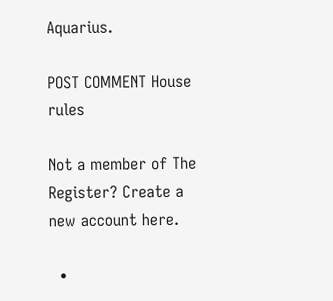Aquarius.

POST COMMENT House rules

Not a member of The Register? Create a new account here.

  •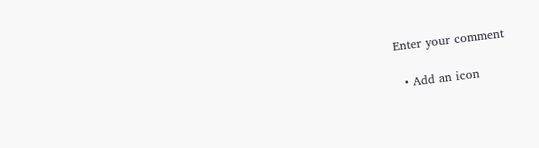Enter your comment

  • Add an icon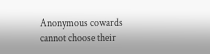Anonymous cowards cannot choose their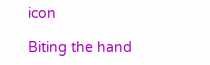icon

Biting the hand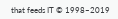that feeds IT © 1998–2019